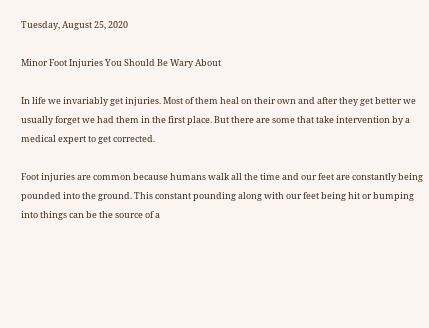Tuesday, August 25, 2020

Minor Foot Injuries You Should Be Wary About

In life we invariably get injuries. Most of them heal on their own and after they get better we usually forget we had them in the first place. But there are some that take intervention by a medical expert to get corrected.

Foot injuries are common because humans walk all the time and our feet are constantly being pounded into the ground. This constant pounding along with our feet being hit or bumping into things can be the source of a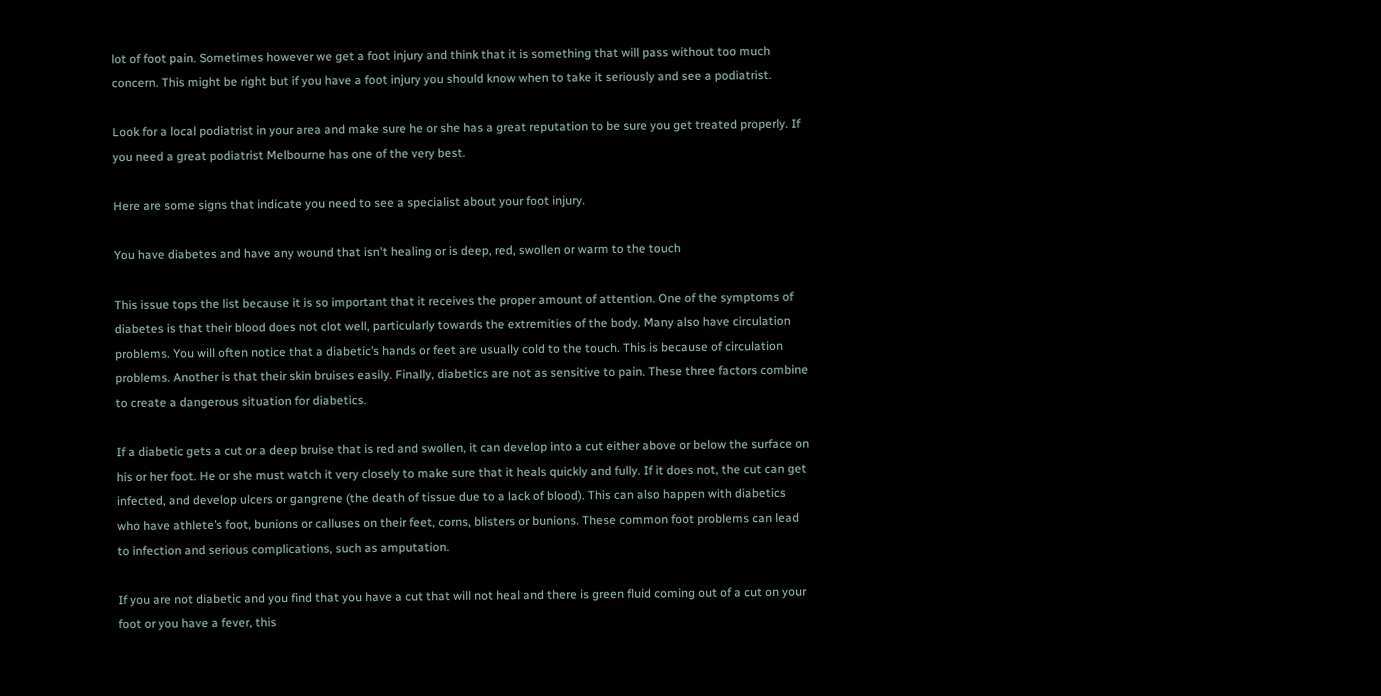lot of foot pain. Sometimes however we get a foot injury and think that it is something that will pass without too much concern. This might be right but if you have a foot injury you should know when to take it seriously and see a podiatrist.

Look for a local podiatrist in your area and make sure he or she has a great reputation to be sure you get treated properly. If you need a great podiatrist Melbourne has one of the very best.

Here are some signs that indicate you need to see a specialist about your foot injury.

You have diabetes and have any wound that isn't healing or is deep, red, swollen or warm to the touch

This issue tops the list because it is so important that it receives the proper amount of attention. One of the symptoms of diabetes is that their blood does not clot well, particularly towards the extremities of the body. Many also have circulation problems. You will often notice that a diabetic’s hands or feet are usually cold to the touch. This is because of circulation problems. Another is that their skin bruises easily. Finally, diabetics are not as sensitive to pain. These three factors combine to create a dangerous situation for diabetics.

If a diabetic gets a cut or a deep bruise that is red and swollen, it can develop into a cut either above or below the surface on his or her foot. He or she must watch it very closely to make sure that it heals quickly and fully. If it does not, the cut can get infected, and develop ulcers or gangrene (the death of tissue due to a lack of blood). This can also happen with diabetics who have athlete’s foot, bunions or calluses on their feet, corns, blisters or bunions. These common foot problems can lead to infection and serious complications, such as amputation.

If you are not diabetic and you find that you have a cut that will not heal and there is green fluid coming out of a cut on your foot or you have a fever, this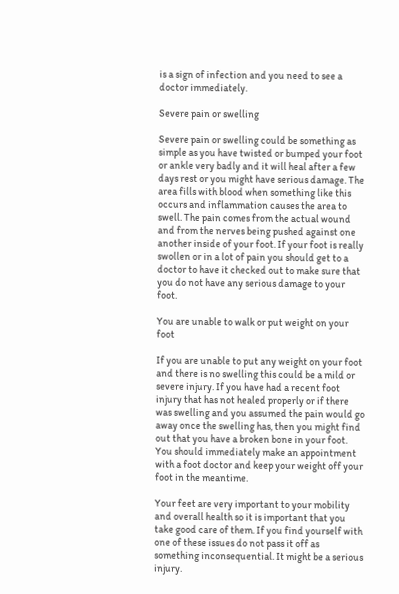is a sign of infection and you need to see a doctor immediately.

Severe pain or swelling

Severe pain or swelling could be something as simple as you have twisted or bumped your foot or ankle very badly and it will heal after a few days rest or you might have serious damage. The area fills with blood when something like this occurs and inflammation causes the area to swell. The pain comes from the actual wound and from the nerves being pushed against one another inside of your foot. If your foot is really swollen or in a lot of pain you should get to a doctor to have it checked out to make sure that you do not have any serious damage to your foot.

You are unable to walk or put weight on your foot

If you are unable to put any weight on your foot and there is no swelling this could be a mild or severe injury. If you have had a recent foot injury that has not healed properly or if there was swelling and you assumed the pain would go away once the swelling has, then you might find out that you have a broken bone in your foot. You should immediately make an appointment with a foot doctor and keep your weight off your foot in the meantime.

Your feet are very important to your mobility and overall health so it is important that you take good care of them. If you find yourself with one of these issues do not pass it off as something inconsequential. It might be a serious injury.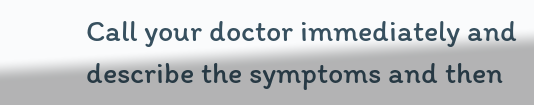Call your doctor immediately and describe the symptoms and then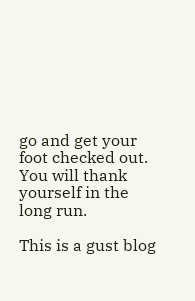go and get your foot checked out. You will thank yourself in the long run.

This is a gust blog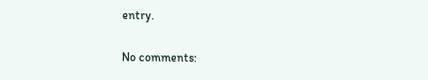entry.

No comments: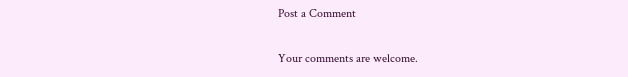Post a Comment

Your comments are welcome.